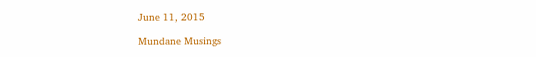June 11, 2015

Mundane Musings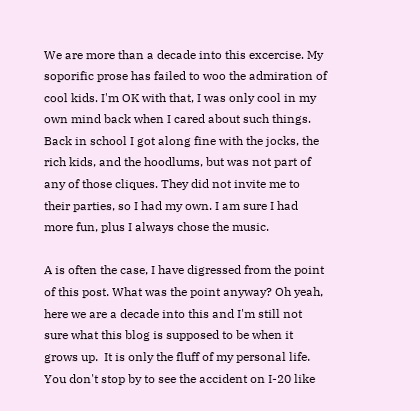We are more than a decade into this excercise. My soporific prose has failed to woo the admiration of cool kids. I'm OK with that, I was only cool in my own mind back when I cared about such things. Back in school I got along fine with the jocks, the rich kids, and the hoodlums, but was not part of any of those cliques. They did not invite me to their parties, so I had my own. I am sure I had more fun, plus I always chose the music.

A is often the case, I have digressed from the point of this post. What was the point anyway? Oh yeah, here we are a decade into this and I'm still not sure what this blog is supposed to be when it grows up.  It is only the fluff of my personal life. You don't stop by to see the accident on I-20 like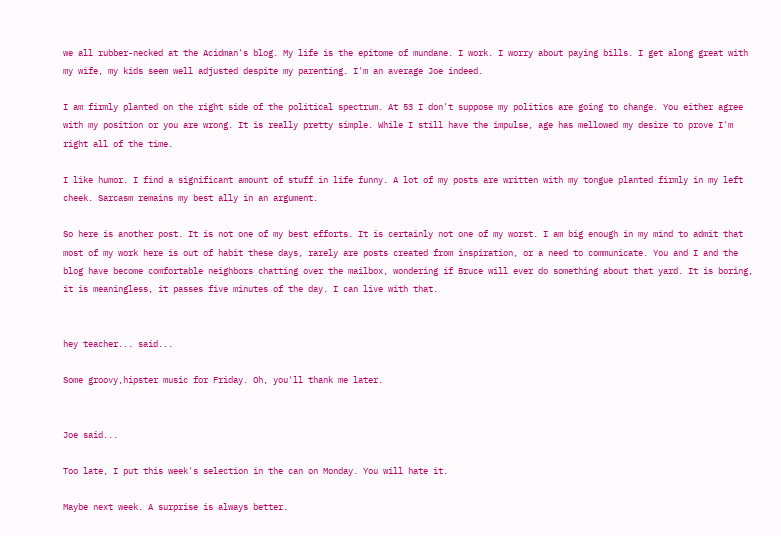we all rubber-necked at the Acidman's blog. My life is the epitome of mundane. I work. I worry about paying bills. I get along great with my wife, my kids seem well adjusted despite my parenting. I'm an average Joe indeed.

I am firmly planted on the right side of the political spectrum. At 53 I don't suppose my politics are going to change. You either agree with my position or you are wrong. It is really pretty simple. While I still have the impulse, age has mellowed my desire to prove I'm right all of the time.

I like humor. I find a significant amount of stuff in life funny. A lot of my posts are written with my tongue planted firmly in my left cheek. Sarcasm remains my best ally in an argument.

So here is another post. It is not one of my best efforts. It is certainly not one of my worst. I am big enough in my mind to admit that most of my work here is out of habit these days, rarely are posts created from inspiration, or a need to communicate. You and I and the blog have become comfortable neighbors chatting over the mailbox, wondering if Bruce will ever do something about that yard. It is boring, it is meaningless, it passes five minutes of the day. I can live with that.


hey teacher... said...

Some groovy,hipster music for Friday. Oh, you'll thank me later.


Joe said...

Too late, I put this week's selection in the can on Monday. You will hate it.

Maybe next week. A surprise is always better.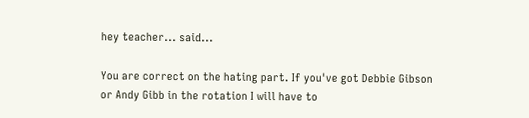hey teacher... said...

You are correct on the hating part. If you've got Debbie Gibson or Andy Gibb in the rotation I will have to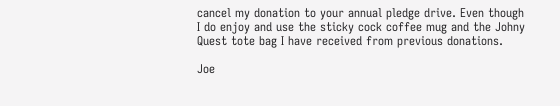cancel my donation to your annual pledge drive. Even though I do enjoy and use the sticky cock coffee mug and the Johny Quest tote bag I have received from previous donations.

Joe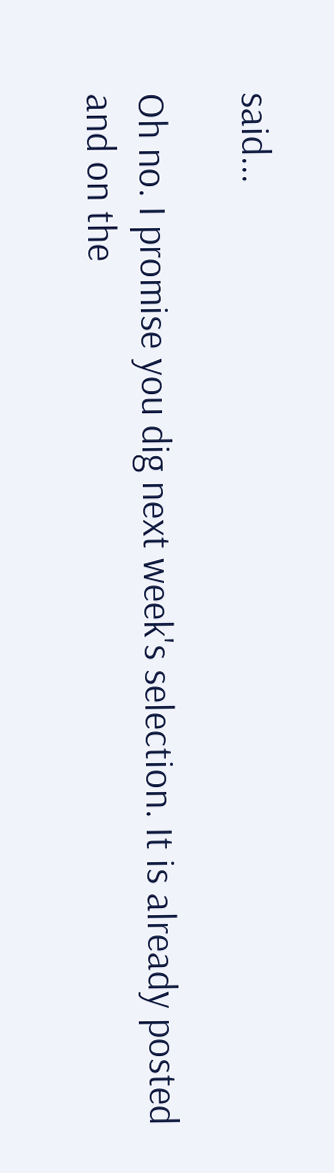said...

Oh no. I promise you dig next week's selection. It is already posted and on the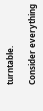turntable.

Consider everything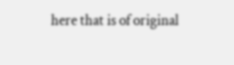here that is of original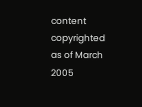content copyrighted as of March 2005